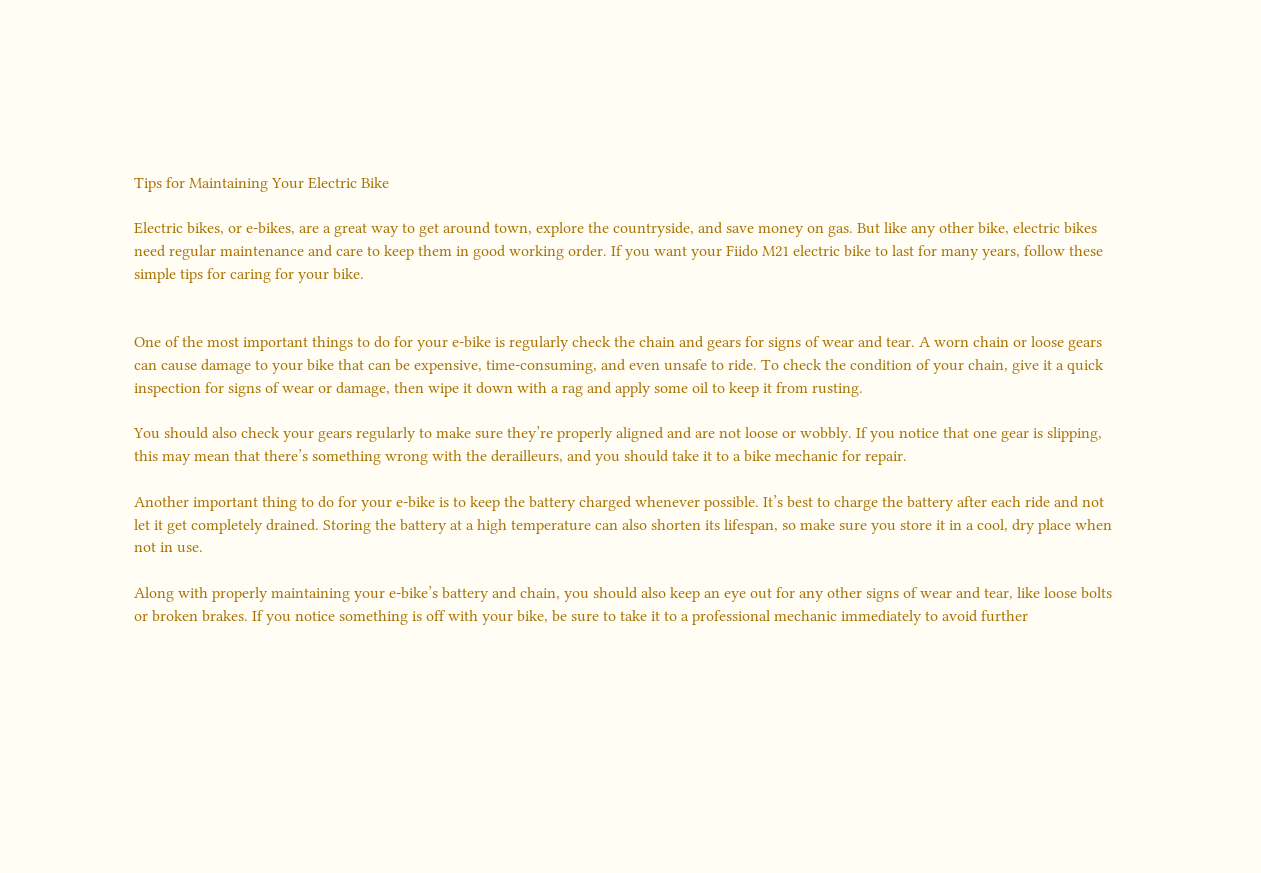Tips for Maintaining Your Electric Bike

Electric bikes, or e-bikes, are a great way to get around town, explore the countryside, and save money on gas. But like any other bike, electric bikes need regular maintenance and care to keep them in good working order. If you want your Fiido M21 electric bike to last for many years, follow these simple tips for caring for your bike.


One of the most important things to do for your e-bike is regularly check the chain and gears for signs of wear and tear. A worn chain or loose gears can cause damage to your bike that can be expensive, time-consuming, and even unsafe to ride. To check the condition of your chain, give it a quick inspection for signs of wear or damage, then wipe it down with a rag and apply some oil to keep it from rusting.

You should also check your gears regularly to make sure they’re properly aligned and are not loose or wobbly. If you notice that one gear is slipping, this may mean that there’s something wrong with the derailleurs, and you should take it to a bike mechanic for repair.

Another important thing to do for your e-bike is to keep the battery charged whenever possible. It’s best to charge the battery after each ride and not let it get completely drained. Storing the battery at a high temperature can also shorten its lifespan, so make sure you store it in a cool, dry place when not in use.

Along with properly maintaining your e-bike’s battery and chain, you should also keep an eye out for any other signs of wear and tear, like loose bolts or broken brakes. If you notice something is off with your bike, be sure to take it to a professional mechanic immediately to avoid further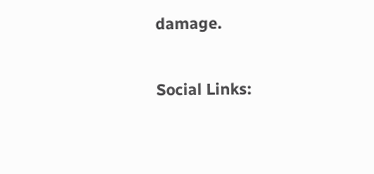damage.

Social Links: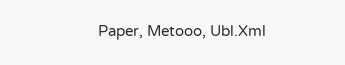Paper, Metooo, Ubl.Xml